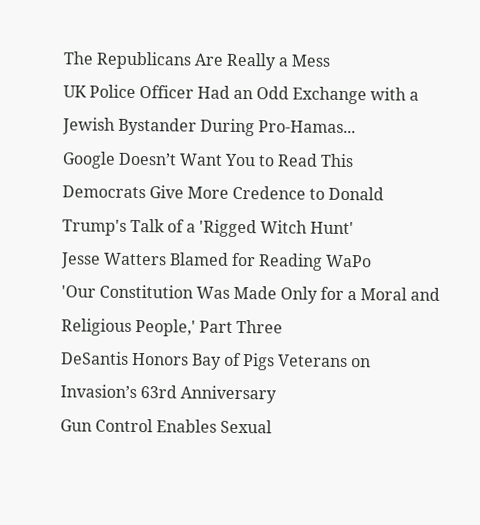The Republicans Are Really a Mess
UK Police Officer Had an Odd Exchange with a Jewish Bystander During Pro-Hamas...
Google Doesn’t Want You to Read This
Democrats Give More Credence to Donald Trump's Talk of a 'Rigged Witch Hunt'
Jesse Watters Blamed for Reading WaPo
'Our Constitution Was Made Only for a Moral and Religious People,' Part Three
DeSantis Honors Bay of Pigs Veterans on Invasion’s 63rd Anniversary
Gun Control Enables Sexual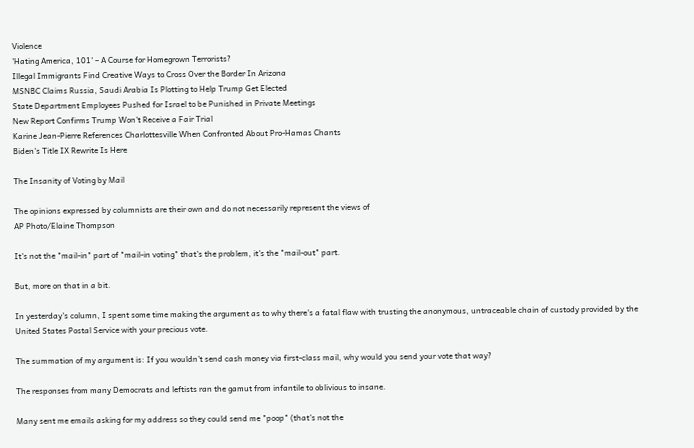Violence
'Hating America, 101' – A Course for Homegrown Terrorists?
Illegal Immigrants Find Creative Ways to Cross Over the Border In Arizona
MSNBC Claims Russia, Saudi Arabia Is Plotting to Help Trump Get Elected
State Department Employees Pushed for Israel to be Punished in Private Meetings
New Report Confirms Trump Won't Receive a Fair Trial
Karine Jean-Pierre References Charlottesville When Confronted About Pro-Hamas Chants
Biden's Title IX Rewrite Is Here

The Insanity of Voting by Mail

The opinions expressed by columnists are their own and do not necessarily represent the views of
AP Photo/Elaine Thompson

It's not the "mail-in" part of "mail-in voting" that's the problem, it's the "mail-out" part.

But, more on that in a bit.

In yesterday's column, I spent some time making the argument as to why there's a fatal flaw with trusting the anonymous, untraceable chain of custody provided by the United States Postal Service with your precious vote.

The summation of my argument is: If you wouldn't send cash money via first-class mail, why would you send your vote that way?

The responses from many Democrats and leftists ran the gamut from infantile to oblivious to insane.

Many sent me emails asking for my address so they could send me "poop" (that's not the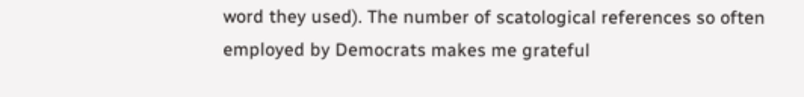word they used). The number of scatological references so often employed by Democrats makes me grateful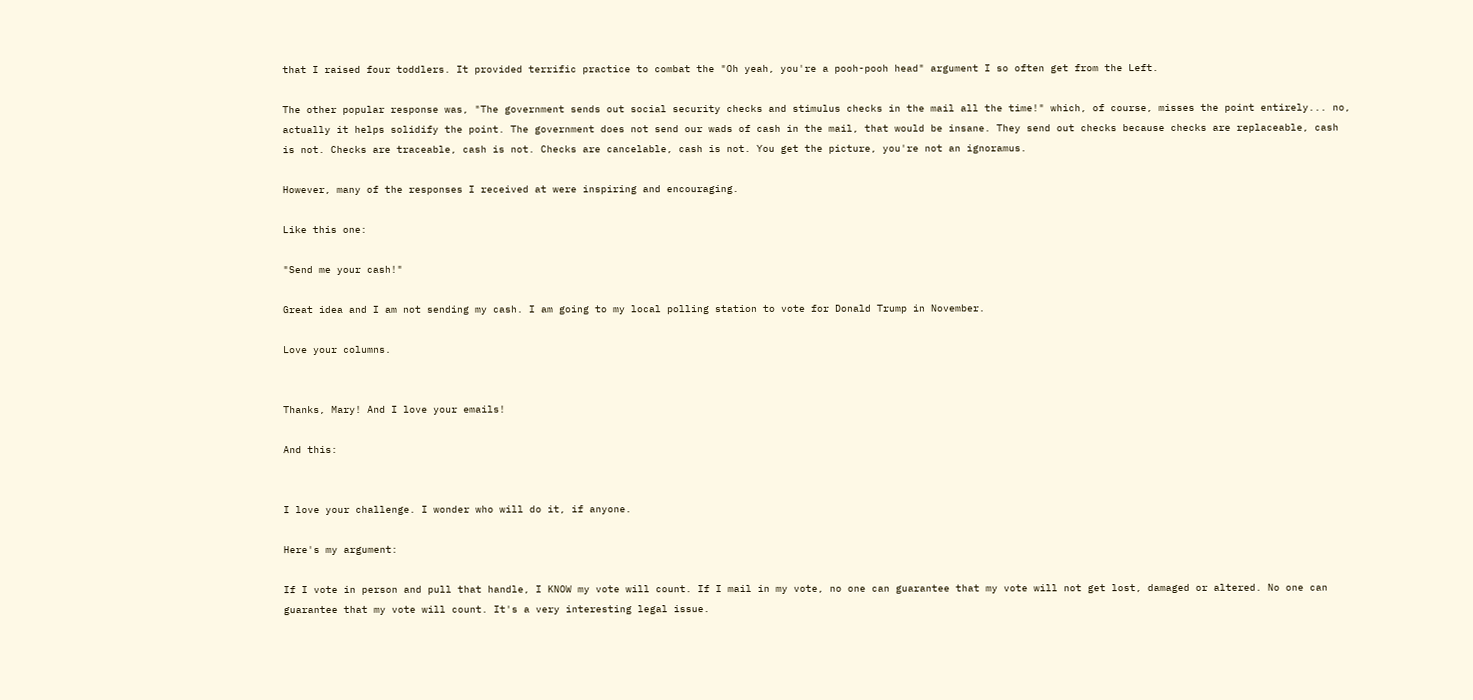that I raised four toddlers. It provided terrific practice to combat the "Oh yeah, you're a pooh-pooh head" argument I so often get from the Left.

The other popular response was, "The government sends out social security checks and stimulus checks in the mail all the time!" which, of course, misses the point entirely... no, actually it helps solidify the point. The government does not send our wads of cash in the mail, that would be insane. They send out checks because checks are replaceable, cash is not. Checks are traceable, cash is not. Checks are cancelable, cash is not. You get the picture, you're not an ignoramus.

However, many of the responses I received at were inspiring and encouraging.

Like this one:

"Send me your cash!"

Great idea and I am not sending my cash. I am going to my local polling station to vote for Donald Trump in November.

Love your columns.


Thanks, Mary! And I love your emails!

And this:


I love your challenge. I wonder who will do it, if anyone.

Here's my argument:

If I vote in person and pull that handle, I KNOW my vote will count. If I mail in my vote, no one can guarantee that my vote will not get lost, damaged or altered. No one can guarantee that my vote will count. It's a very interesting legal issue.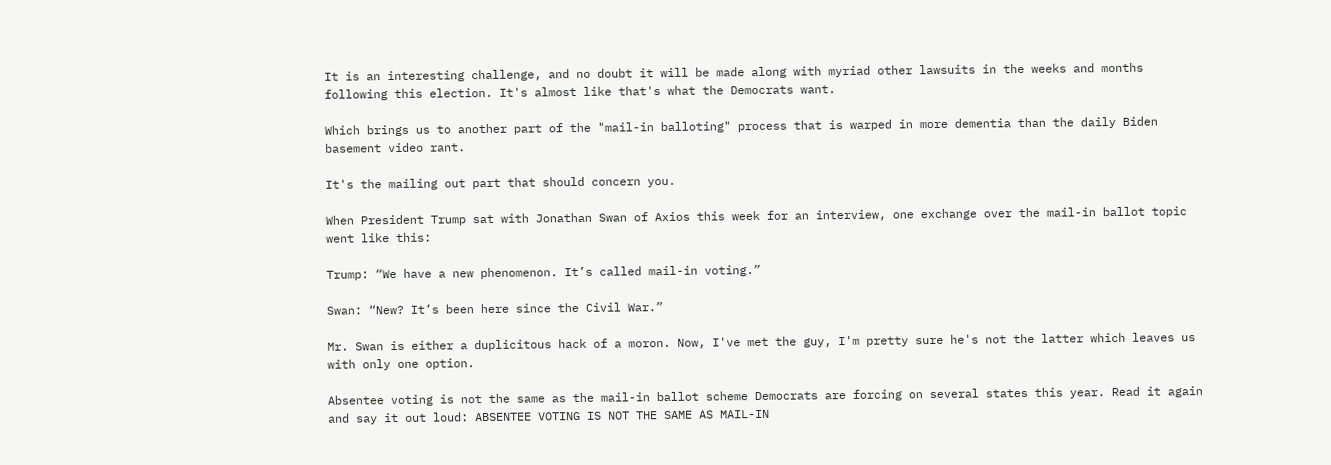It is an interesting challenge, and no doubt it will be made along with myriad other lawsuits in the weeks and months following this election. It's almost like that's what the Democrats want.

Which brings us to another part of the "mail-in balloting" process that is warped in more dementia than the daily Biden basement video rant.

It's the mailing out part that should concern you.

When President Trump sat with Jonathan Swan of Axios this week for an interview, one exchange over the mail-in ballot topic went like this:

Trump: “We have a new phenomenon. It’s called mail-in voting.”

Swan: “New? It’s been here since the Civil War.”

Mr. Swan is either a duplicitous hack of a moron. Now, I've met the guy, I'm pretty sure he's not the latter which leaves us with only one option.

Absentee voting is not the same as the mail-in ballot scheme Democrats are forcing on several states this year. Read it again and say it out loud: ABSENTEE VOTING IS NOT THE SAME AS MAIL-IN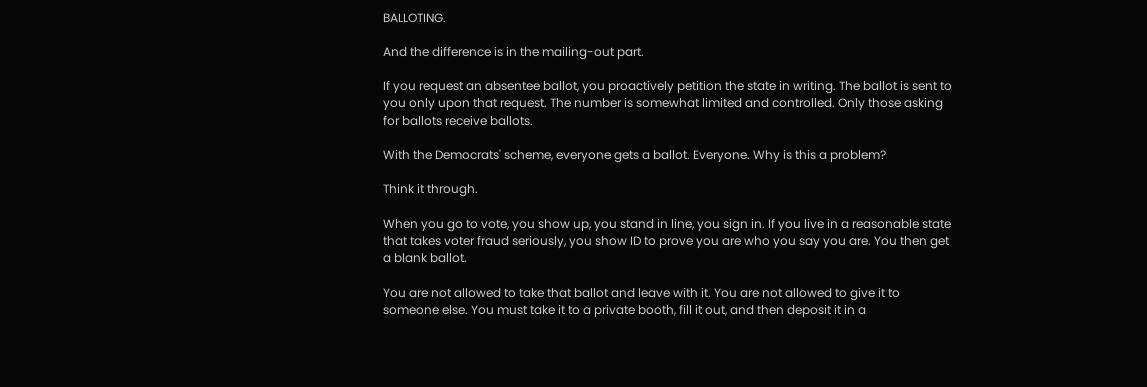BALLOTING.

And the difference is in the mailing-out part.

If you request an absentee ballot, you proactively petition the state in writing. The ballot is sent to you only upon that request. The number is somewhat limited and controlled. Only those asking for ballots receive ballots.

With the Democrats' scheme, everyone gets a ballot. Everyone. Why is this a problem?

Think it through.

When you go to vote, you show up, you stand in line, you sign in. If you live in a reasonable state that takes voter fraud seriously, you show ID to prove you are who you say you are. You then get a blank ballot.

You are not allowed to take that ballot and leave with it. You are not allowed to give it to someone else. You must take it to a private booth, fill it out, and then deposit it in a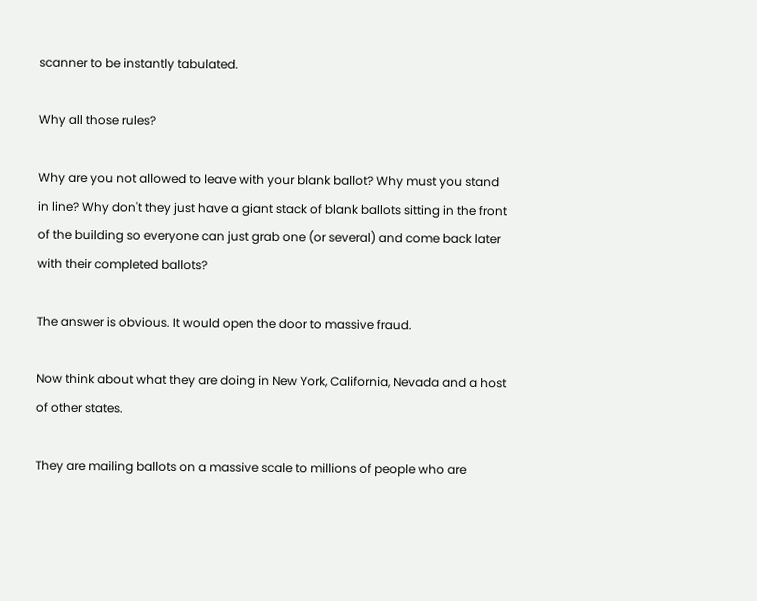scanner to be instantly tabulated.

Why all those rules?

Why are you not allowed to leave with your blank ballot? Why must you stand in line? Why don't they just have a giant stack of blank ballots sitting in the front of the building so everyone can just grab one (or several) and come back later with their completed ballots?

The answer is obvious. It would open the door to massive fraud.

Now think about what they are doing in New York, California, Nevada and a host of other states.

They are mailing ballots on a massive scale to millions of people who are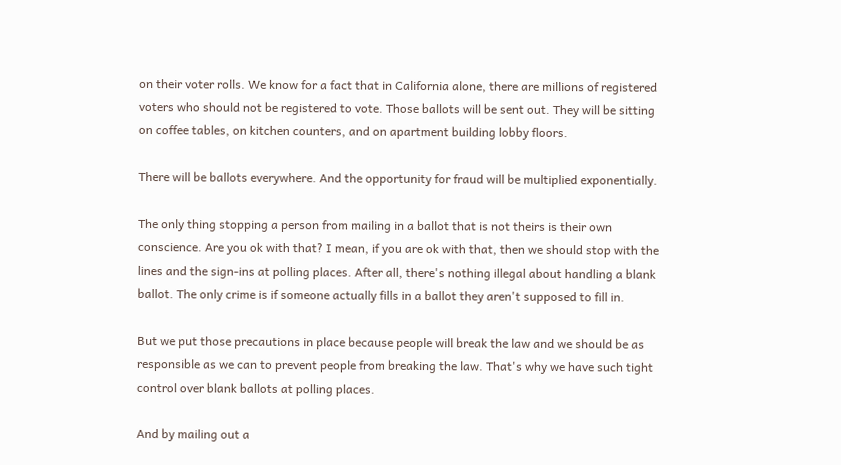on their voter rolls. We know for a fact that in California alone, there are millions of registered voters who should not be registered to vote. Those ballots will be sent out. They will be sitting on coffee tables, on kitchen counters, and on apartment building lobby floors.

There will be ballots everywhere. And the opportunity for fraud will be multiplied exponentially.

The only thing stopping a person from mailing in a ballot that is not theirs is their own conscience. Are you ok with that? I mean, if you are ok with that, then we should stop with the lines and the sign-ins at polling places. After all, there's nothing illegal about handling a blank ballot. The only crime is if someone actually fills in a ballot they aren't supposed to fill in.

But we put those precautions in place because people will break the law and we should be as responsible as we can to prevent people from breaking the law. That's why we have such tight control over blank ballots at polling places.

And by mailing out a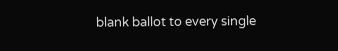blank ballot to every single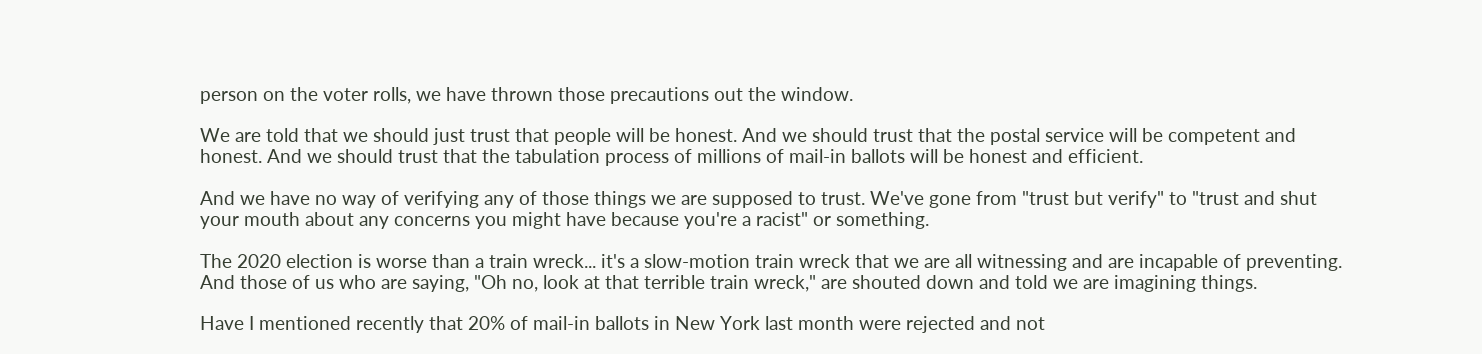person on the voter rolls, we have thrown those precautions out the window.

We are told that we should just trust that people will be honest. And we should trust that the postal service will be competent and honest. And we should trust that the tabulation process of millions of mail-in ballots will be honest and efficient.

And we have no way of verifying any of those things we are supposed to trust. We've gone from "trust but verify" to "trust and shut your mouth about any concerns you might have because you're a racist" or something.

The 2020 election is worse than a train wreck... it's a slow-motion train wreck that we are all witnessing and are incapable of preventing. And those of us who are saying, "Oh no, look at that terrible train wreck," are shouted down and told we are imagining things.

Have I mentioned recently that 20% of mail-in ballots in New York last month were rejected and not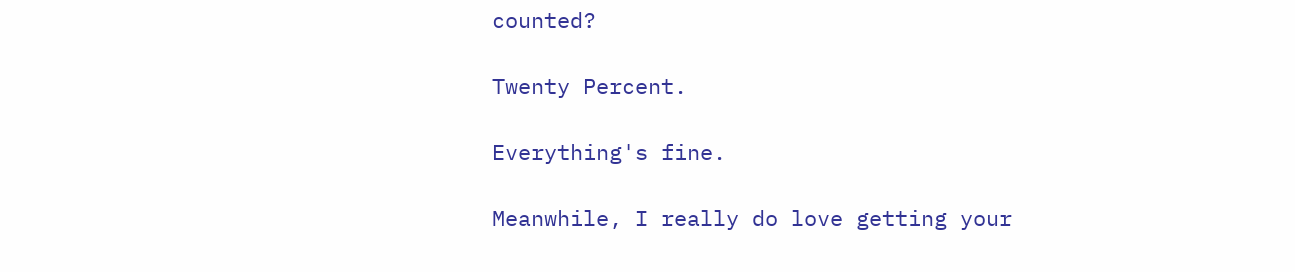counted?

Twenty Percent.

Everything's fine.

Meanwhile, I really do love getting your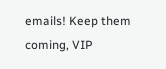emails! Keep them coming, VIP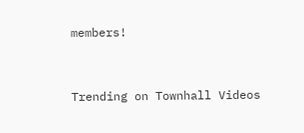members!


Trending on Townhall Videos